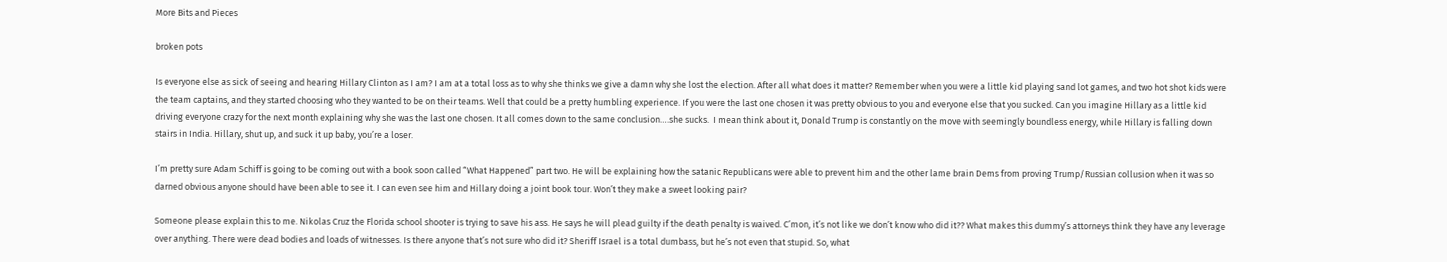More Bits and Pieces

broken pots

Is everyone else as sick of seeing and hearing Hillary Clinton as I am? I am at a total loss as to why she thinks we give a damn why she lost the election. After all what does it matter? Remember when you were a little kid playing sand lot games, and two hot shot kids were the team captains, and they started choosing who they wanted to be on their teams. Well that could be a pretty humbling experience. If you were the last one chosen it was pretty obvious to you and everyone else that you sucked. Can you imagine Hillary as a little kid driving everyone crazy for the next month explaining why she was the last one chosen. It all comes down to the same conclusion….she sucks.  I mean think about it, Donald Trump is constantly on the move with seemingly boundless energy, while Hillary is falling down stairs in India. Hillary, shut up, and suck it up baby, you’re a loser.

I’m pretty sure Adam Schiff is going to be coming out with a book soon called “What Happened” part two. He will be explaining how the satanic Republicans were able to prevent him and the other lame brain Dems from proving Trump/Russian collusion when it was so darned obvious anyone should have been able to see it. I can even see him and Hillary doing a joint book tour. Won’t they make a sweet looking pair?

Someone please explain this to me. Nikolas Cruz the Florida school shooter is trying to save his ass. He says he will plead guilty if the death penalty is waived. C’mon, it’s not like we don’t know who did it?? What makes this dummy’s attorneys think they have any leverage over anything. There were dead bodies and loads of witnesses. Is there anyone that’s not sure who did it? Sheriff Israel is a total dumbass, but he’s not even that stupid. So, what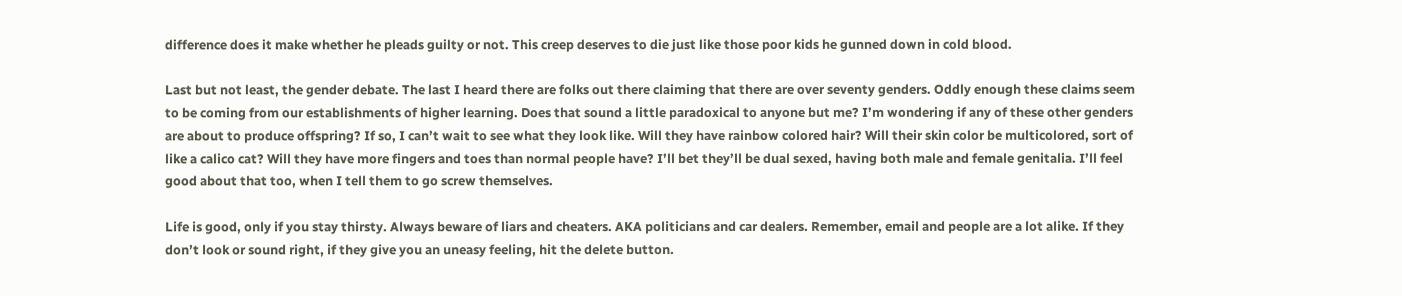difference does it make whether he pleads guilty or not. This creep deserves to die just like those poor kids he gunned down in cold blood.

Last but not least, the gender debate. The last I heard there are folks out there claiming that there are over seventy genders. Oddly enough these claims seem to be coming from our establishments of higher learning. Does that sound a little paradoxical to anyone but me? I’m wondering if any of these other genders are about to produce offspring? If so, I can’t wait to see what they look like. Will they have rainbow colored hair? Will their skin color be multicolored, sort of like a calico cat? Will they have more fingers and toes than normal people have? I’ll bet they’ll be dual sexed, having both male and female genitalia. I’ll feel good about that too, when I tell them to go screw themselves.

Life is good, only if you stay thirsty. Always beware of liars and cheaters. AKA politicians and car dealers. Remember, email and people are a lot alike. If they don’t look or sound right, if they give you an uneasy feeling, hit the delete button.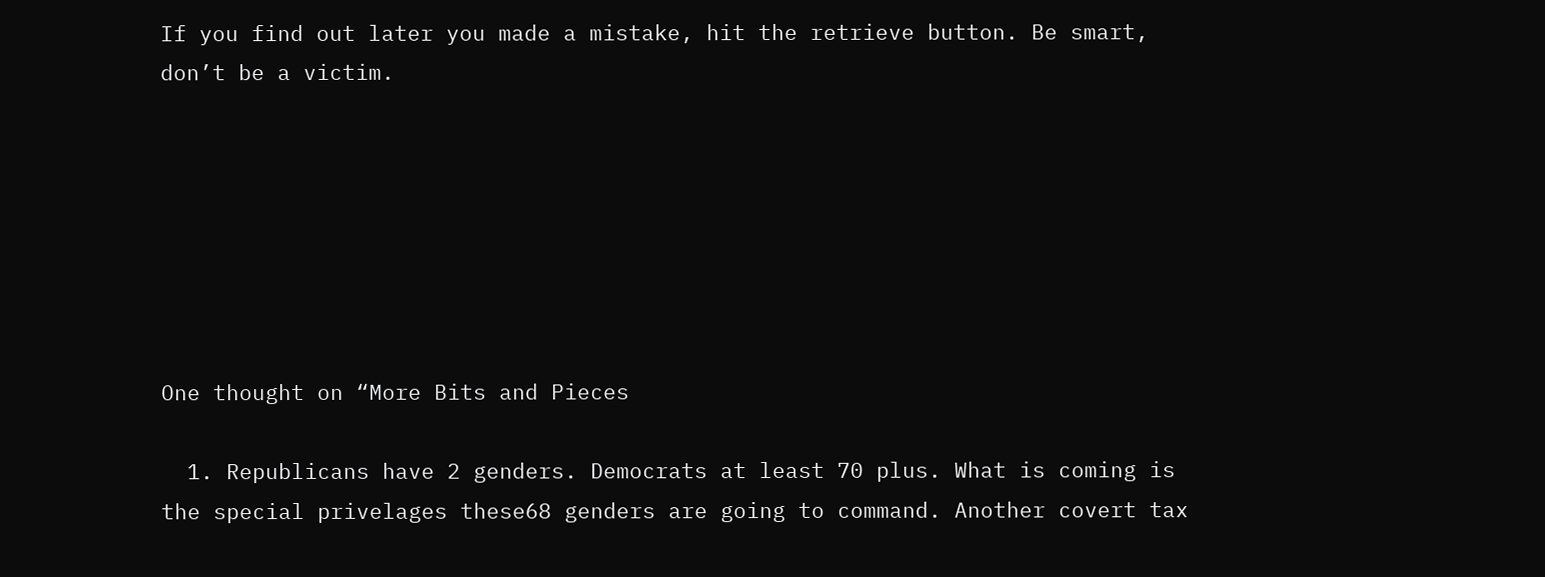If you find out later you made a mistake, hit the retrieve button. Be smart, don’t be a victim.







One thought on “More Bits and Pieces

  1. Republicans have 2 genders. Democrats at least 70 plus. What is coming is the special privelages these68 genders are going to command. Another covert tax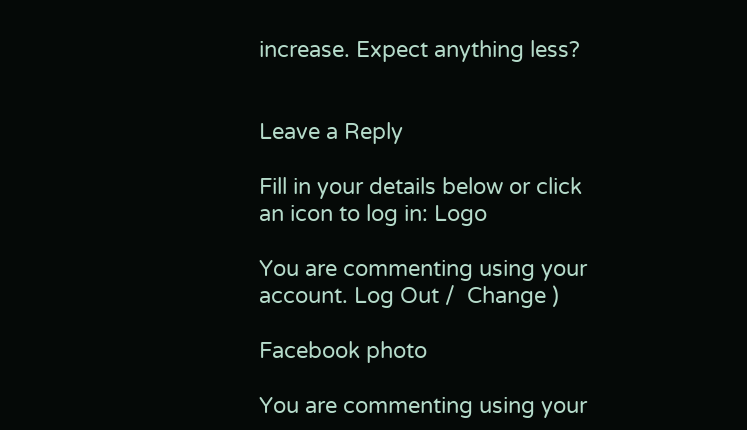increase. Expect anything less?


Leave a Reply

Fill in your details below or click an icon to log in: Logo

You are commenting using your account. Log Out /  Change )

Facebook photo

You are commenting using your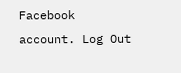Facebook account. Log Out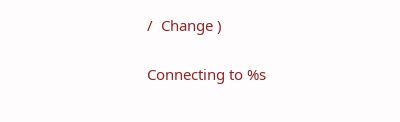/  Change )

Connecting to %s